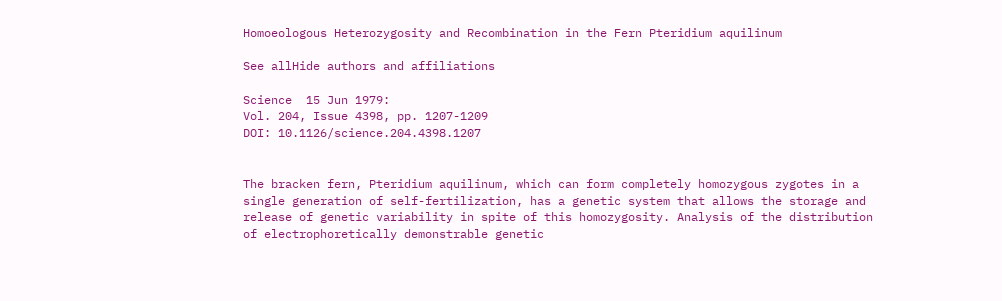Homoeologous Heterozygosity and Recombination in the Fern Pteridium aquilinum

See allHide authors and affiliations

Science  15 Jun 1979:
Vol. 204, Issue 4398, pp. 1207-1209
DOI: 10.1126/science.204.4398.1207


The bracken fern, Pteridium aquilinum, which can form completely homozygous zygotes in a single generation of self-fertilization, has a genetic system that allows the storage and release of genetic variability in spite of this homozygosity. Analysis of the distribution of electrophoretically demonstrable genetic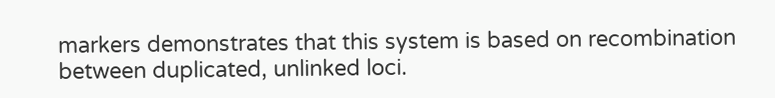markers demonstrates that this system is based on recombination between duplicated, unlinked loci.